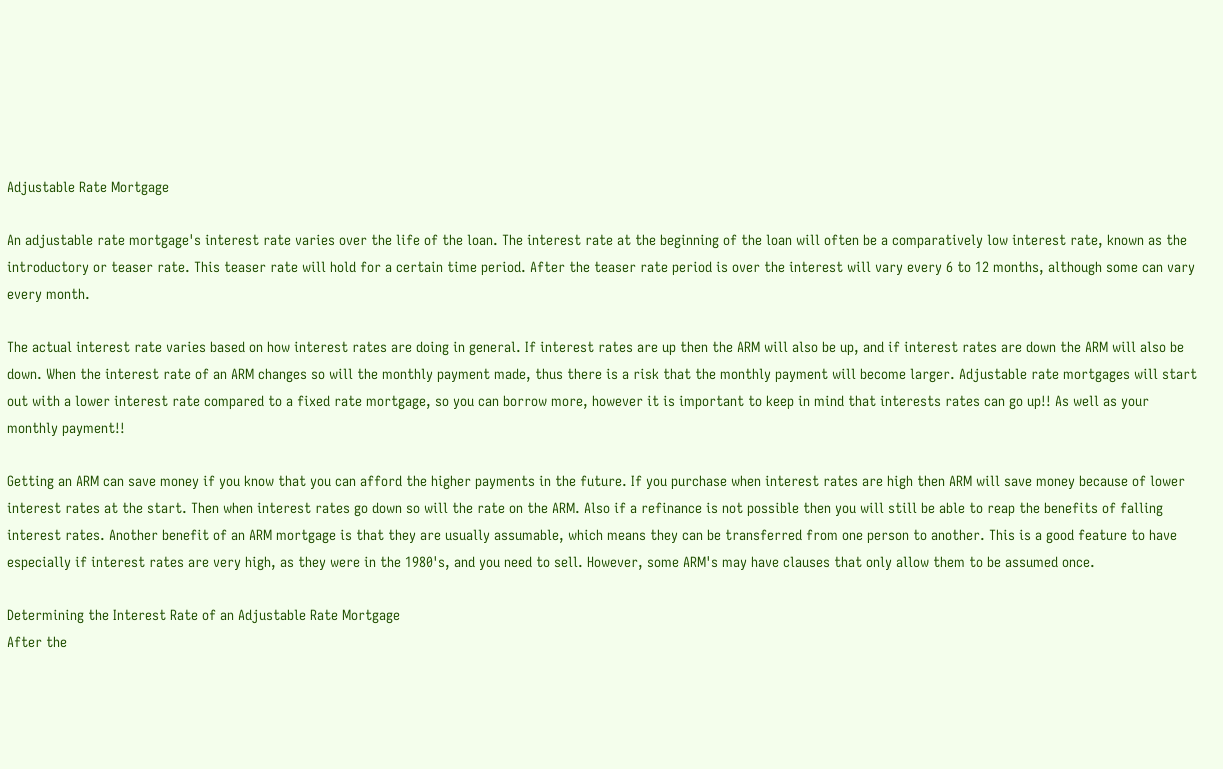Adjustable Rate Mortgage

An adjustable rate mortgage's interest rate varies over the life of the loan. The interest rate at the beginning of the loan will often be a comparatively low interest rate, known as the introductory or teaser rate. This teaser rate will hold for a certain time period. After the teaser rate period is over the interest will vary every 6 to 12 months, although some can vary every month.

The actual interest rate varies based on how interest rates are doing in general. If interest rates are up then the ARM will also be up, and if interest rates are down the ARM will also be down. When the interest rate of an ARM changes so will the monthly payment made, thus there is a risk that the monthly payment will become larger. Adjustable rate mortgages will start out with a lower interest rate compared to a fixed rate mortgage, so you can borrow more, however it is important to keep in mind that interests rates can go up!! As well as your monthly payment!!

Getting an ARM can save money if you know that you can afford the higher payments in the future. If you purchase when interest rates are high then ARM will save money because of lower interest rates at the start. Then when interest rates go down so will the rate on the ARM. Also if a refinance is not possible then you will still be able to reap the benefits of falling interest rates. Another benefit of an ARM mortgage is that they are usually assumable, which means they can be transferred from one person to another. This is a good feature to have especially if interest rates are very high, as they were in the 1980's, and you need to sell. However, some ARM's may have clauses that only allow them to be assumed once.

Determining the Interest Rate of an Adjustable Rate Mortgage
After the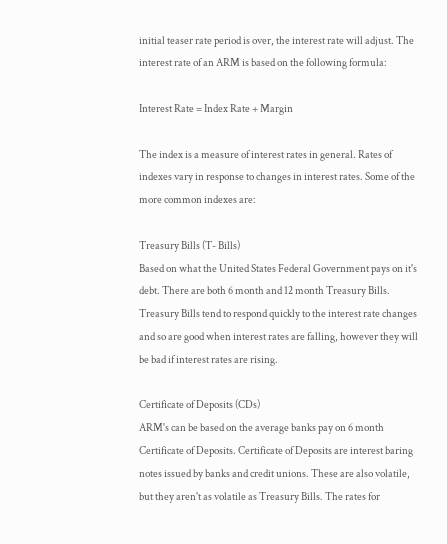initial teaser rate period is over, the interest rate will adjust. The interest rate of an ARM is based on the following formula:

Interest Rate = Index Rate + Margin

The index is a measure of interest rates in general. Rates of indexes vary in response to changes in interest rates. Some of the more common indexes are:

Treasury Bills (T- Bills)
Based on what the United States Federal Government pays on it's debt. There are both 6 month and 12 month Treasury Bills. Treasury Bills tend to respond quickly to the interest rate changes and so are good when interest rates are falling, however they will be bad if interest rates are rising.

Certificate of Deposits (CDs)
ARM's can be based on the average banks pay on 6 month Certificate of Deposits. Certificate of Deposits are interest baring notes issued by banks and credit unions. These are also volatile, but they aren't as volatile as Treasury Bills. The rates for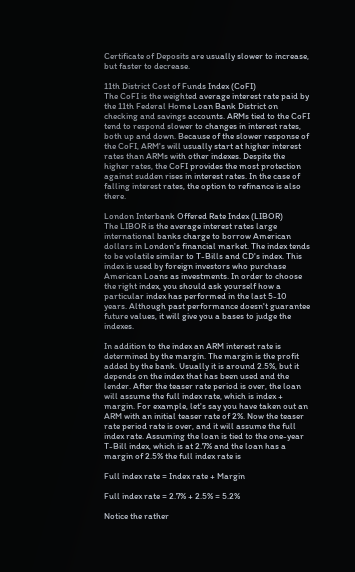Certificate of Deposits are usually slower to increase, but faster to decrease.

11th District Cost of Funds Index (CoFI)
The CoFI is the weighted average interest rate paid by the 11th Federal Home Loan Bank District on checking and savings accounts. ARMs tied to the CoFI tend to respond slower to changes in interest rates, both up and down. Because of the slower response of the CoFI, ARM's will usually start at higher interest rates than ARMs with other indexes. Despite the higher rates, the CoFI provides the most protection against sudden rises in interest rates. In the case of falling interest rates, the option to refinance is also there.

London Interbank Offered Rate Index (LIBOR)
The LIBOR is the average interest rates large international banks charge to borrow American dollars in London's financial market. The index tends to be volatile similar to T-Bills and CD's index. This index is used by foreign investors who purchase American Loans as investments. In order to choose the right index, you should ask yourself how a particular index has performed in the last 5-10 years. Although past performance doesn't guarantee future values, it will give you a bases to judge the indexes.

In addition to the index an ARM interest rate is determined by the margin. The margin is the profit added by the bank. Usually it is around 2.5%, but it depends on the index that has been used and the lender. After the teaser rate period is over, the loan will assume the full index rate, which is index + margin. For example, let's say you have taken out an ARM with an initial teaser rate of 2%. Now the teaser rate period rate is over, and it will assume the full index rate. Assuming the loan is tied to the one-year T-Bill index, which is at 2.7% and the loan has a margin of 2.5% the full index rate is

Full index rate = Index rate + Margin

Full index rate = 2.7% + 2.5% = 5.2%

Notice the rather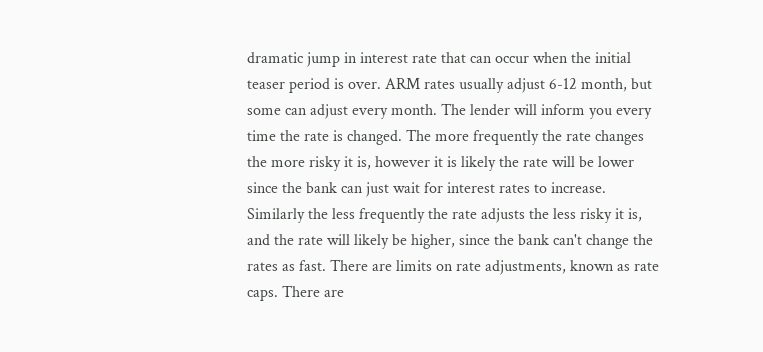dramatic jump in interest rate that can occur when the initial teaser period is over. ARM rates usually adjust 6-12 month, but some can adjust every month. The lender will inform you every time the rate is changed. The more frequently the rate changes the more risky it is, however it is likely the rate will be lower since the bank can just wait for interest rates to increase. Similarly the less frequently the rate adjusts the less risky it is, and the rate will likely be higher, since the bank can't change the rates as fast. There are limits on rate adjustments, known as rate caps. There are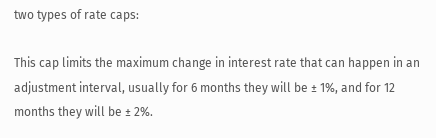two types of rate caps:

This cap limits the maximum change in interest rate that can happen in an adjustment interval, usually for 6 months they will be ± 1%, and for 12 months they will be ± 2%.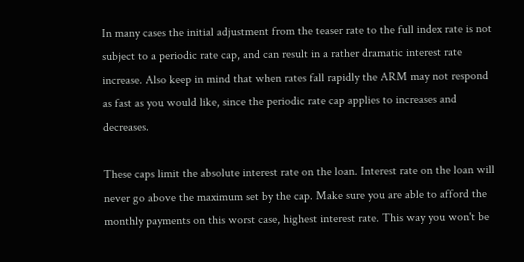In many cases the initial adjustment from the teaser rate to the full index rate is not subject to a periodic rate cap, and can result in a rather dramatic interest rate increase. Also keep in mind that when rates fall rapidly the ARM may not respond as fast as you would like, since the periodic rate cap applies to increases and decreases.

These caps limit the absolute interest rate on the loan. Interest rate on the loan will never go above the maximum set by the cap. Make sure you are able to afford the monthly payments on this worst case, highest interest rate. This way you won't be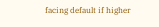facing default if higher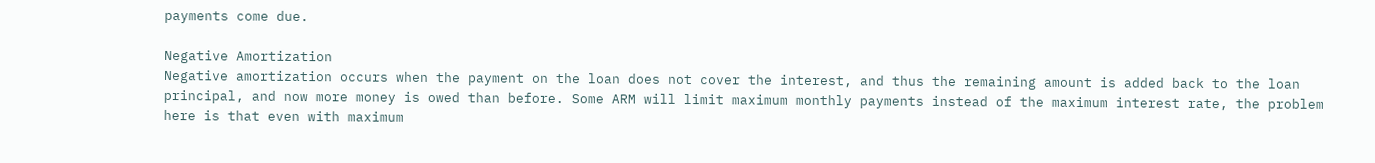payments come due.

Negative Amortization
Negative amortization occurs when the payment on the loan does not cover the interest, and thus the remaining amount is added back to the loan principal, and now more money is owed than before. Some ARM will limit maximum monthly payments instead of the maximum interest rate, the problem here is that even with maximum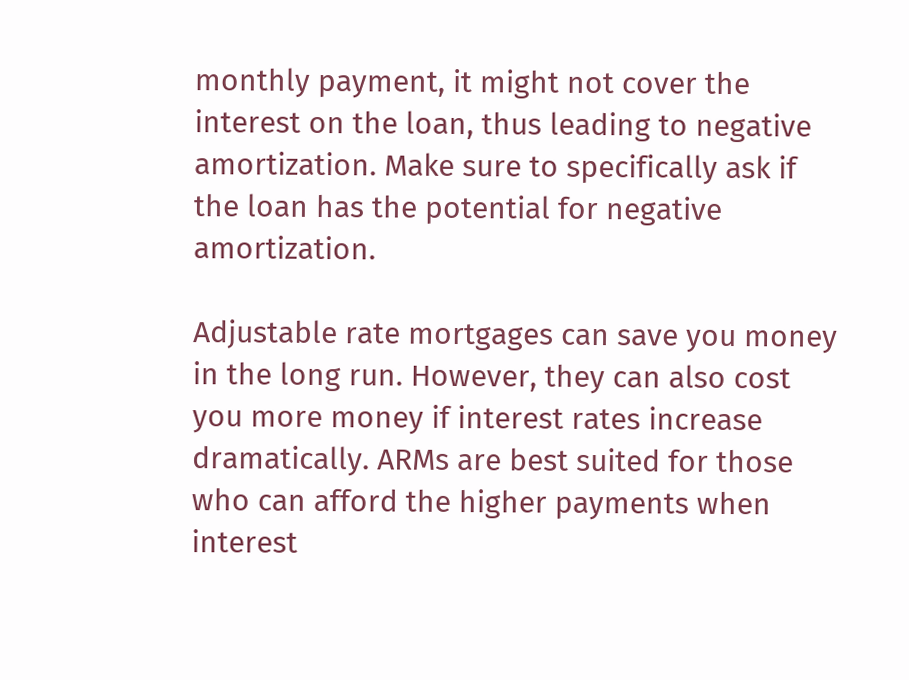monthly payment, it might not cover the interest on the loan, thus leading to negative amortization. Make sure to specifically ask if the loan has the potential for negative amortization.

Adjustable rate mortgages can save you money in the long run. However, they can also cost you more money if interest rates increase dramatically. ARMs are best suited for those who can afford the higher payments when interest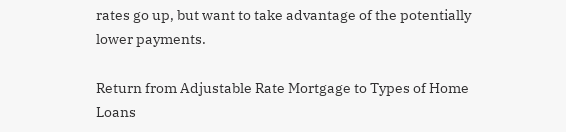rates go up, but want to take advantage of the potentially lower payments.

Return from Adjustable Rate Mortgage to Types of Home Loans